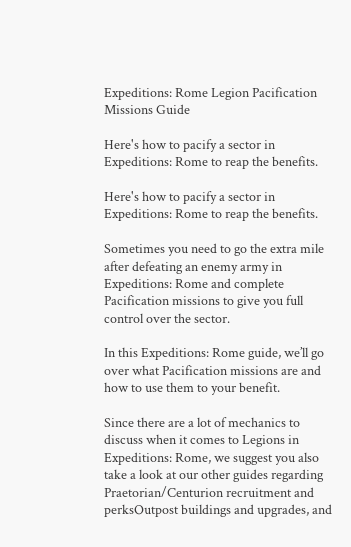Expeditions: Rome Legion Pacification Missions Guide

Here's how to pacify a sector in Expeditions: Rome to reap the benefits.

Here's how to pacify a sector in Expeditions: Rome to reap the benefits.

Sometimes you need to go the extra mile after defeating an enemy army in Expeditions: Rome and complete Pacification missions to give you full control over the sector.

In this Expeditions: Rome guide, we’ll go over what Pacification missions are and how to use them to your benefit.

Since there are a lot of mechanics to discuss when it comes to Legions in Expeditions: Rome, we suggest you also take a look at our other guides regarding Praetorian/Centurion recruitment and perksOutpost buildings and upgrades, and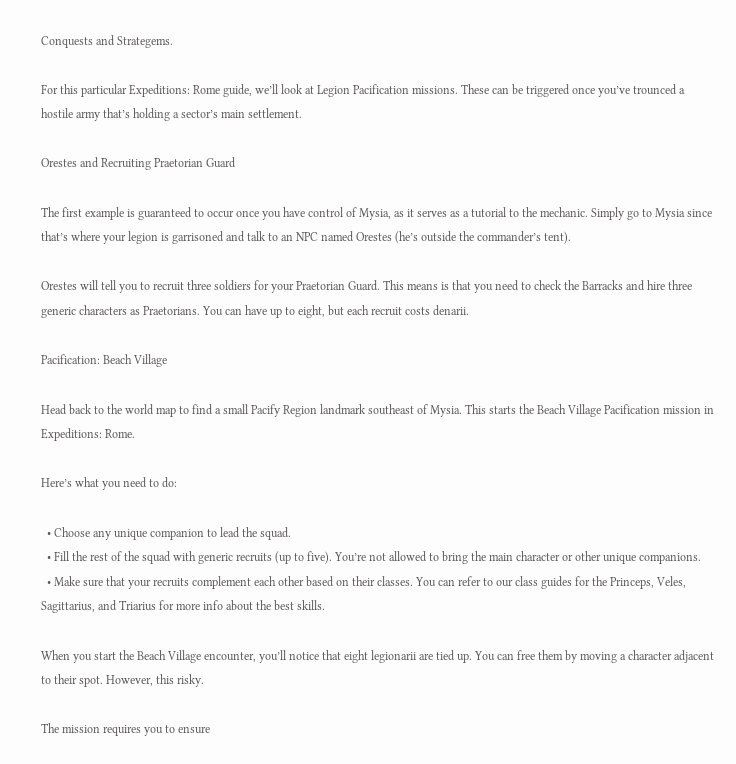Conquests and Strategems.

For this particular Expeditions: Rome guide, we’ll look at Legion Pacification missions. These can be triggered once you’ve trounced a hostile army that’s holding a sector’s main settlement.

Orestes and Recruiting Praetorian Guard

The first example is guaranteed to occur once you have control of Mysia, as it serves as a tutorial to the mechanic. Simply go to Mysia since that’s where your legion is garrisoned and talk to an NPC named Orestes (he’s outside the commander’s tent).

Orestes will tell you to recruit three soldiers for your Praetorian Guard. This means is that you need to check the Barracks and hire three generic characters as Praetorians. You can have up to eight, but each recruit costs denarii.

Pacification: Beach Village

Head back to the world map to find a small Pacify Region landmark southeast of Mysia. This starts the Beach Village Pacification mission in Expeditions: Rome.

Here’s what you need to do:

  • Choose any unique companion to lead the squad.
  • Fill the rest of the squad with generic recruits (up to five). You’re not allowed to bring the main character or other unique companions.
  • Make sure that your recruits complement each other based on their classes. You can refer to our class guides for the Princeps, Veles, Sagittarius, and Triarius for more info about the best skills.

When you start the Beach Village encounter, you’ll notice that eight legionarii are tied up. You can free them by moving a character adjacent to their spot. However, this risky.

The mission requires you to ensure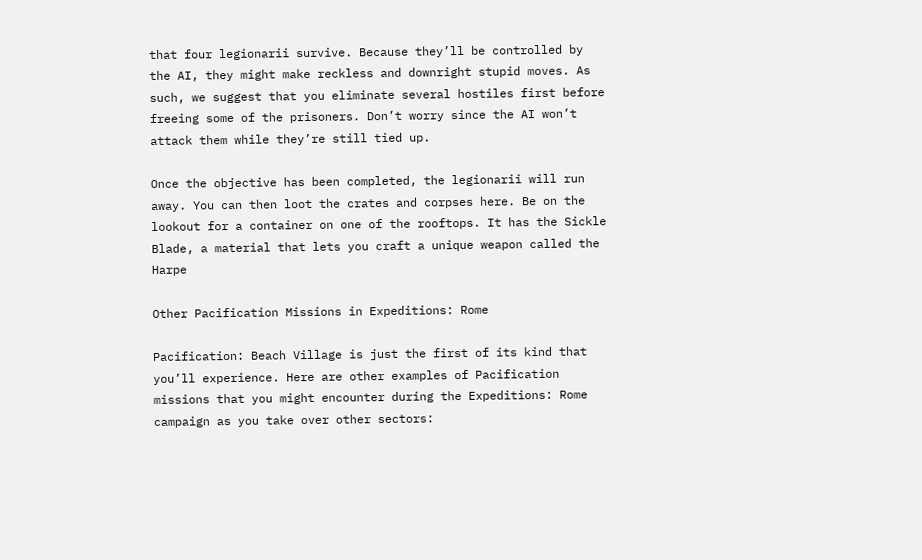that four legionarii survive. Because they’ll be controlled by the AI, they might make reckless and downright stupid moves. As such, we suggest that you eliminate several hostiles first before freeing some of the prisoners. Don’t worry since the AI won’t attack them while they’re still tied up.

Once the objective has been completed, the legionarii will run away. You can then loot the crates and corpses here. Be on the lookout for a container on one of the rooftops. It has the Sickle Blade, a material that lets you craft a unique weapon called the Harpe

Other Pacification Missions in Expeditions: Rome

Pacification: Beach Village is just the first of its kind that you’ll experience. Here are other examples of Pacification missions that you might encounter during the Expeditions: Rome campaign as you take over other sectors: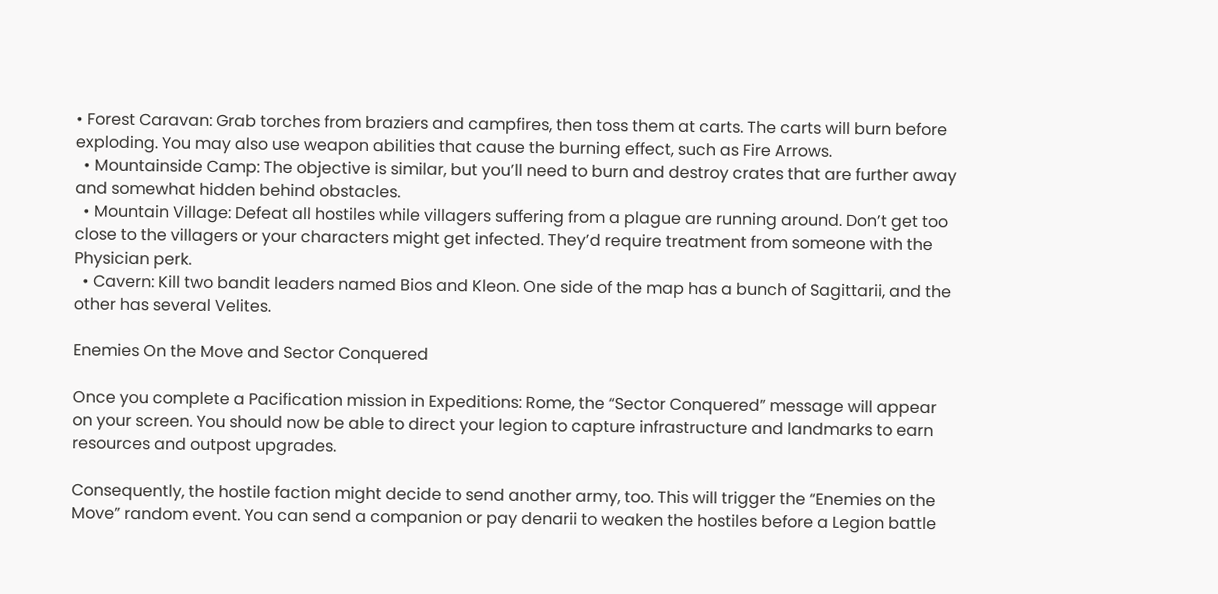• Forest Caravan: Grab torches from braziers and campfires, then toss them at carts. The carts will burn before exploding. You may also use weapon abilities that cause the burning effect, such as Fire Arrows.
  • Mountainside Camp: The objective is similar, but you’ll need to burn and destroy crates that are further away and somewhat hidden behind obstacles.
  • Mountain Village: Defeat all hostiles while villagers suffering from a plague are running around. Don’t get too close to the villagers or your characters might get infected. They’d require treatment from someone with the Physician perk.
  • Cavern: Kill two bandit leaders named Bios and Kleon. One side of the map has a bunch of Sagittarii, and the other has several Velites.

Enemies On the Move and Sector Conquered

Once you complete a Pacification mission in Expeditions: Rome, the “Sector Conquered” message will appear on your screen. You should now be able to direct your legion to capture infrastructure and landmarks to earn resources and outpost upgrades.

Consequently, the hostile faction might decide to send another army, too. This will trigger the “Enemies on the Move” random event. You can send a companion or pay denarii to weaken the hostiles before a Legion battle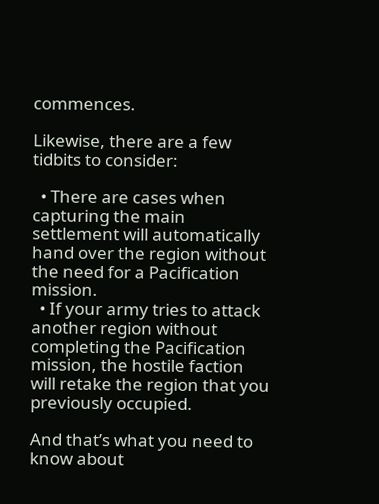commences.

Likewise, there are a few tidbits to consider:

  • There are cases when capturing the main settlement will automatically hand over the region without the need for a Pacification mission.
  • If your army tries to attack another region without completing the Pacification mission, the hostile faction will retake the region that you previously occupied.

And that’s what you need to know about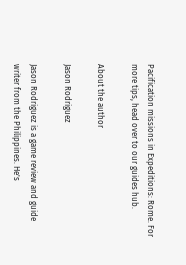Pacification missions in Expeditions: Rome. For more tips, head over to our guides hub.

About the author

Jason Rodriguez

Jason Rodriguez is a game review and guide writer from the Philippines. He's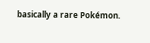basically a rare Pokémon.